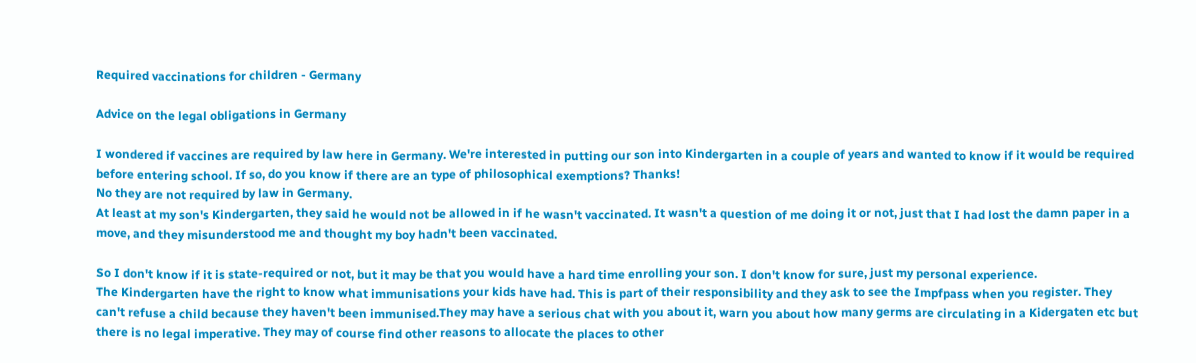Required vaccinations for children - Germany

Advice on the legal obligations in Germany

I wondered if vaccines are required by law here in Germany. We're interested in putting our son into Kindergarten in a couple of years and wanted to know if it would be required before entering school. If so, do you know if there are an type of philosophical exemptions? Thanks!
No they are not required by law in Germany.
At least at my son's Kindergarten, they said he would not be allowed in if he wasn't vaccinated. It wasn't a question of me doing it or not, just that I had lost the damn paper in a move, and they misunderstood me and thought my boy hadn't been vaccinated.

So I don't know if it is state-required or not, but it may be that you would have a hard time enrolling your son. I don't know for sure, just my personal experience.
The Kindergarten have the right to know what immunisations your kids have had. This is part of their responsibility and they ask to see the Impfpass when you register. They can't refuse a child because they haven't been immunised.They may have a serious chat with you about it, warn you about how many germs are circulating in a Kidergaten etc but there is no legal imperative. They may of course find other reasons to allocate the places to other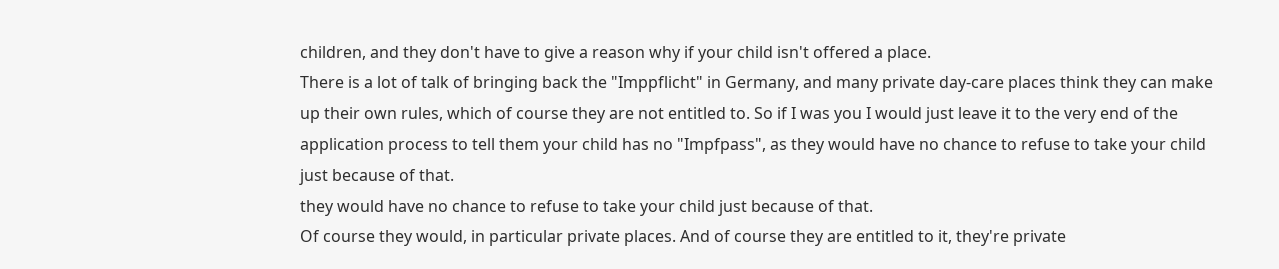children, and they don't have to give a reason why if your child isn't offered a place.
There is a lot of talk of bringing back the "Imppflicht" in Germany, and many private day-care places think they can make up their own rules, which of course they are not entitled to. So if I was you I would just leave it to the very end of the application process to tell them your child has no "Impfpass", as they would have no chance to refuse to take your child just because of that.
they would have no chance to refuse to take your child just because of that.
Of course they would, in particular private places. And of course they are entitled to it, they're private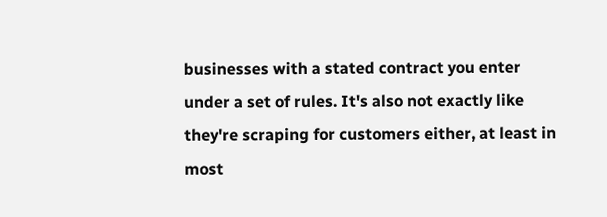businesses with a stated contract you enter under a set of rules. It's also not exactly like they're scraping for customers either, at least in most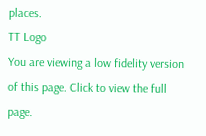places.
TT Logo
You are viewing a low fidelity version of this page. Click to view the full page.